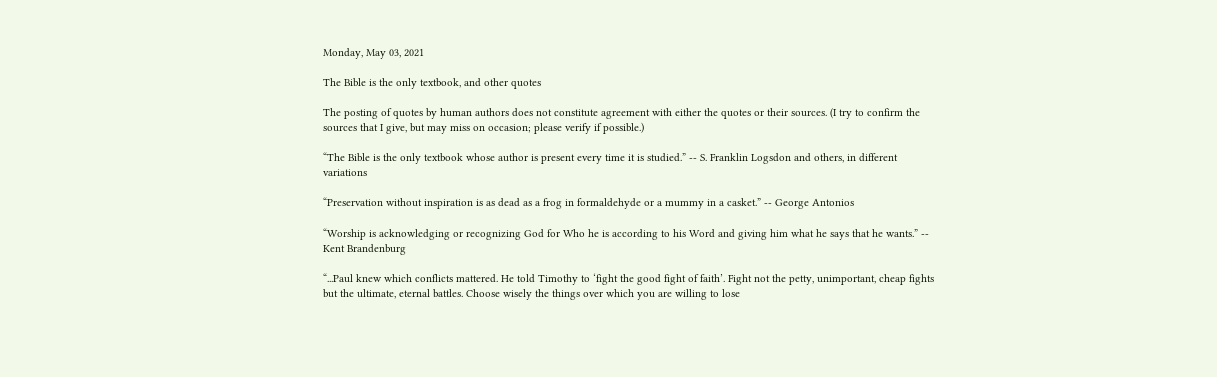Monday, May 03, 2021

The Bible is the only textbook, and other quotes

The posting of quotes by human authors does not constitute agreement with either the quotes or their sources. (I try to confirm the sources that I give, but may miss on occasion; please verify if possible.)

“The Bible is the only textbook whose author is present every time it is studied.” -- S. Franklin Logsdon and others, in different variations

“Preservation without inspiration is as dead as a frog in formaldehyde or a mummy in a casket.” -- George Antonios

“Worship is acknowledging or recognizing God for Who he is according to his Word and giving him what he says that he wants.” -- Kent Brandenburg

“...Paul knew which conflicts mattered. He told Timothy to ‘fight the good fight of faith’. Fight not the petty, unimportant, cheap fights but the ultimate, eternal battles. Choose wisely the things over which you are willing to lose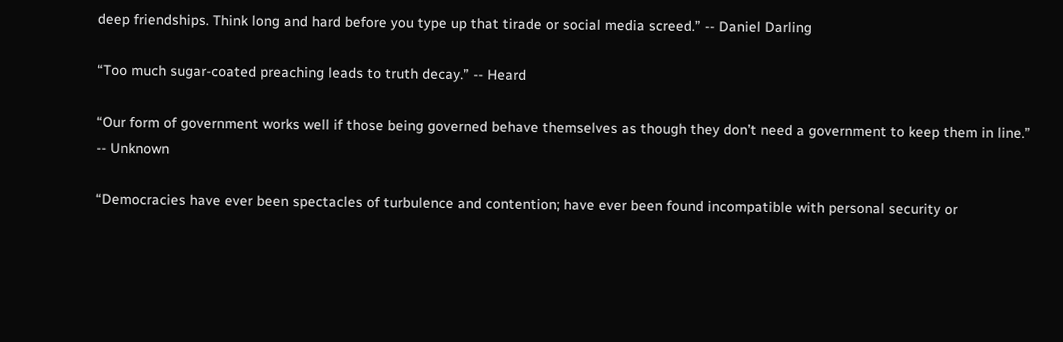deep friendships. Think long and hard before you type up that tirade or social media screed.” -- Daniel Darling

“Too much sugar-coated preaching leads to truth decay.” -- Heard

“Our form of government works well if those being governed behave themselves as though they don’t need a government to keep them in line.” -- Unknown

“Democracies have ever been spectacles of turbulence and contention; have ever been found incompatible with personal security or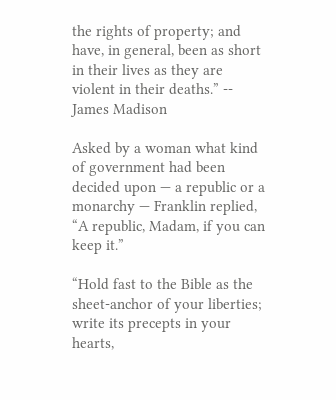the rights of property; and have, in general, been as short in their lives as they are violent in their deaths.” -- James Madison

Asked by a woman what kind of government had been decided upon — a republic or a monarchy — Franklin replied, “A republic, Madam, if you can keep it.”

“Hold fast to the Bible as the sheet-anchor of your liberties; write its precepts in your hearts,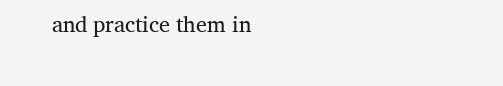and practice them in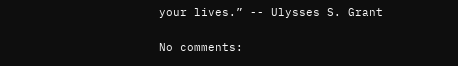your lives.” -- Ulysses S. Grant

No comments: